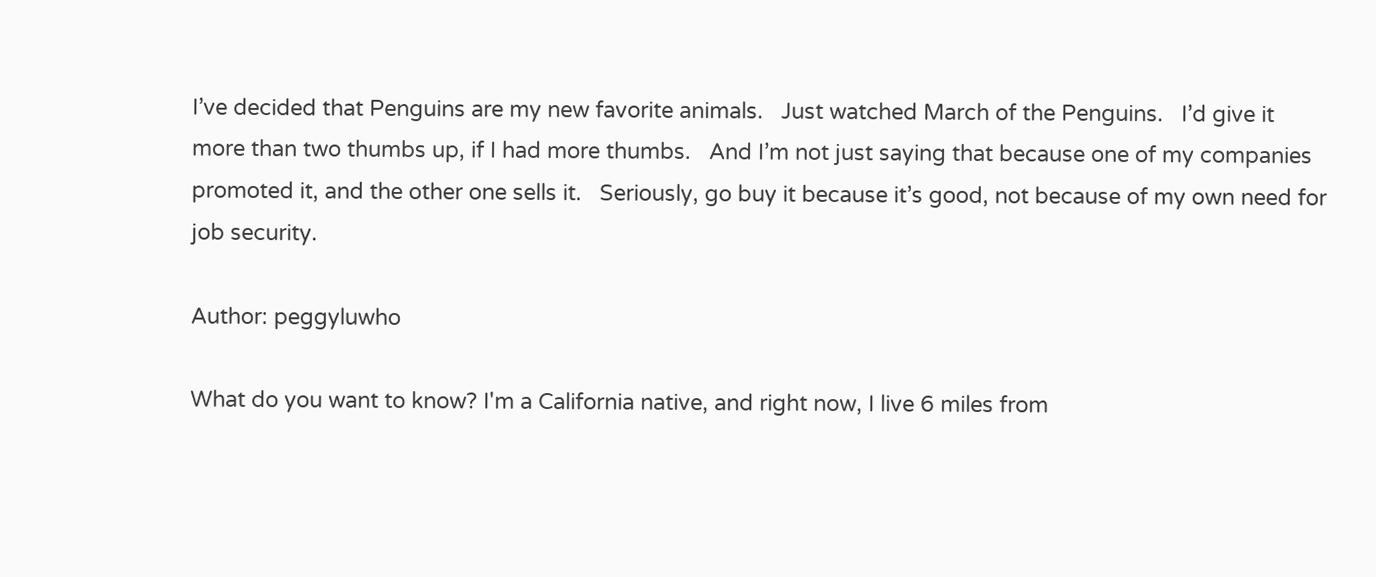I’ve decided that Penguins are my new favorite animals.   Just watched March of the Penguins.   I’d give it more than two thumbs up, if I had more thumbs.   And I’m not just saying that because one of my companies promoted it, and the other one sells it.   Seriously, go buy it because it’s good, not because of my own need for job security.

Author: peggyluwho

What do you want to know? I'm a California native, and right now, I live 6 miles from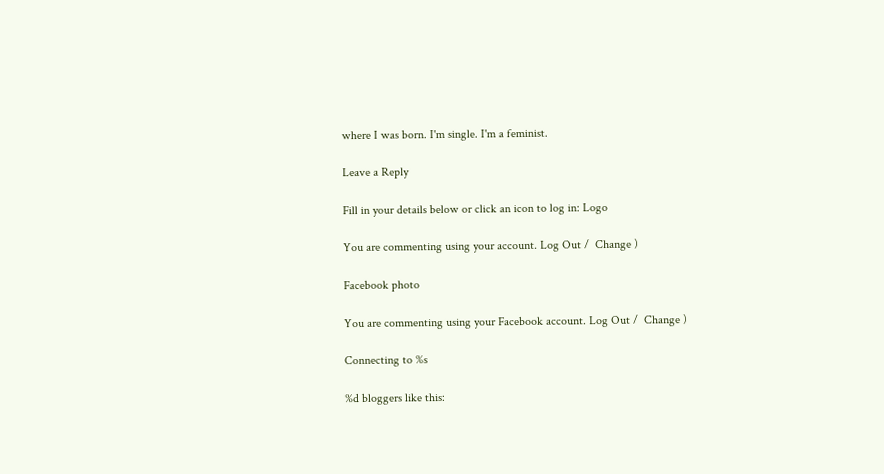where I was born. I'm single. I'm a feminist.

Leave a Reply

Fill in your details below or click an icon to log in: Logo

You are commenting using your account. Log Out /  Change )

Facebook photo

You are commenting using your Facebook account. Log Out /  Change )

Connecting to %s

%d bloggers like this: